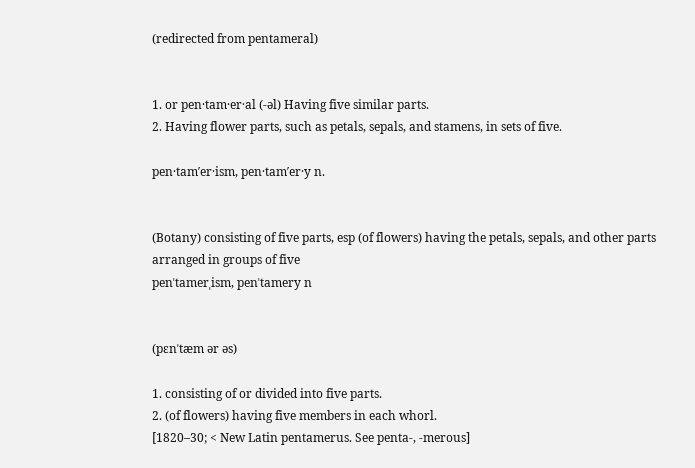(redirected from pentameral)


1. or pen·tam·er·al (-əl) Having five similar parts.
2. Having flower parts, such as petals, sepals, and stamens, in sets of five.

pen·tam′er·ism, pen·tam′er·y n.


(Botany) consisting of five parts, esp (of flowers) having the petals, sepals, and other parts arranged in groups of five
penˈtamerˌism, penˈtamery n


(pɛnˈtæm ər əs)

1. consisting of or divided into five parts.
2. (of flowers) having five members in each whorl.
[1820–30; < New Latin pentamerus. See penta-, -merous]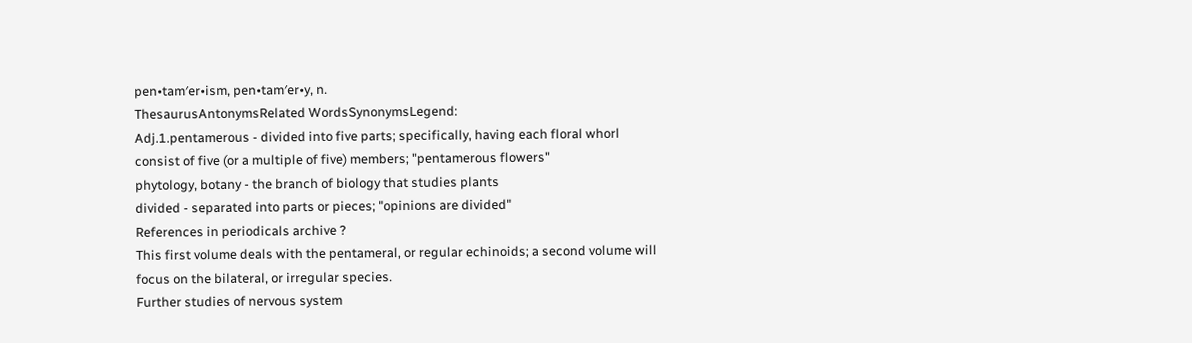pen•tam′er•ism, pen•tam′er•y, n.
ThesaurusAntonymsRelated WordsSynonymsLegend:
Adj.1.pentamerous - divided into five parts; specifically, having each floral whorl consist of five (or a multiple of five) members; "pentamerous flowers"
phytology, botany - the branch of biology that studies plants
divided - separated into parts or pieces; "opinions are divided"
References in periodicals archive ?
This first volume deals with the pentameral, or regular echinoids; a second volume will focus on the bilateral, or irregular species.
Further studies of nervous system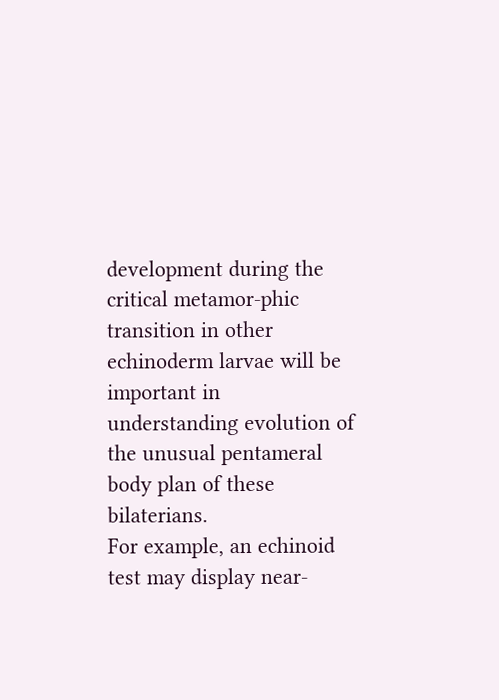development during the critical metamor-phic transition in other echinoderm larvae will be important in understanding evolution of the unusual pentameral body plan of these bilaterians.
For example, an echinoid test may display near-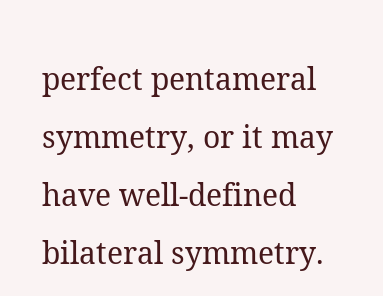perfect pentameral symmetry, or it may have well-defined bilateral symmetry.